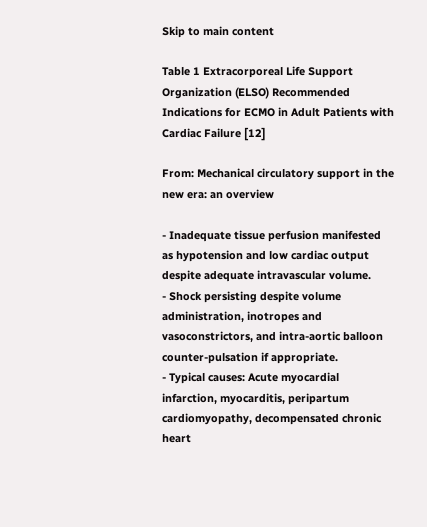Skip to main content

Table 1 Extracorporeal Life Support Organization (ELSO) Recommended Indications for ECMO in Adult Patients with Cardiac Failure [12]

From: Mechanical circulatory support in the new era: an overview

- Inadequate tissue perfusion manifested as hypotension and low cardiac output despite adequate intravascular volume.
- Shock persisting despite volume administration, inotropes and vasoconstrictors, and intra‐aortic balloon counter‐pulsation if appropriate.
- Typical causes: Acute myocardial infarction, myocarditis, peripartum cardiomyopathy, decompensated chronic heart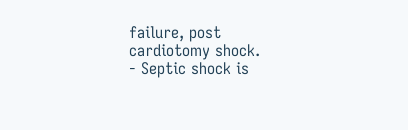failure, post cardiotomy shock.
- Septic shock is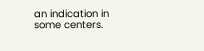an indication in some centers.